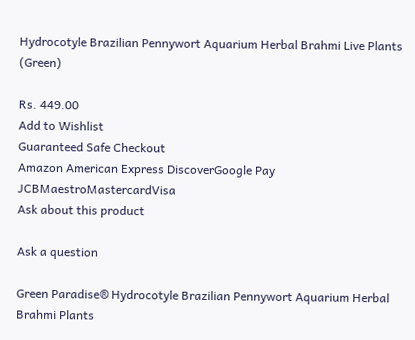Hydrocotyle Brazilian Pennywort Aquarium Herbal Brahmi Live Plants (Green)

Rs. 449.00
Add to Wishlist
Guaranteed Safe Checkout
Amazon American Express DiscoverGoogle Pay JCBMaestroMastercardVisa
Ask about this product

Ask a question

Green Paradise® Hydrocotyle Brazilian Pennywort Aquarium Herbal Brahmi Plants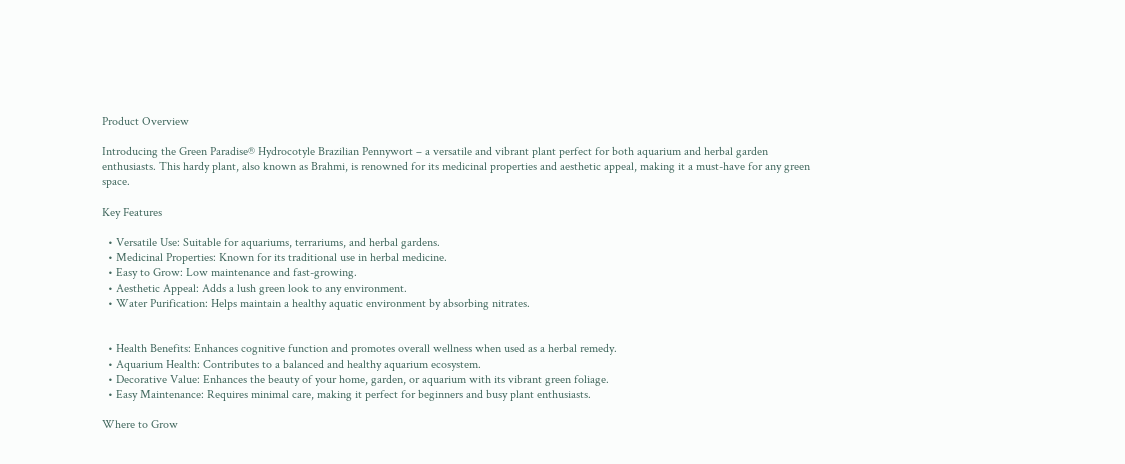Product Overview

Introducing the Green Paradise® Hydrocotyle Brazilian Pennywort – a versatile and vibrant plant perfect for both aquarium and herbal garden enthusiasts. This hardy plant, also known as Brahmi, is renowned for its medicinal properties and aesthetic appeal, making it a must-have for any green space.

Key Features

  • Versatile Use: Suitable for aquariums, terrariums, and herbal gardens.
  • Medicinal Properties: Known for its traditional use in herbal medicine.
  • Easy to Grow: Low maintenance and fast-growing.
  • Aesthetic Appeal: Adds a lush green look to any environment.
  • Water Purification: Helps maintain a healthy aquatic environment by absorbing nitrates.


  • Health Benefits: Enhances cognitive function and promotes overall wellness when used as a herbal remedy.
  • Aquarium Health: Contributes to a balanced and healthy aquarium ecosystem.
  • Decorative Value: Enhances the beauty of your home, garden, or aquarium with its vibrant green foliage.
  • Easy Maintenance: Requires minimal care, making it perfect for beginners and busy plant enthusiasts.

Where to Grow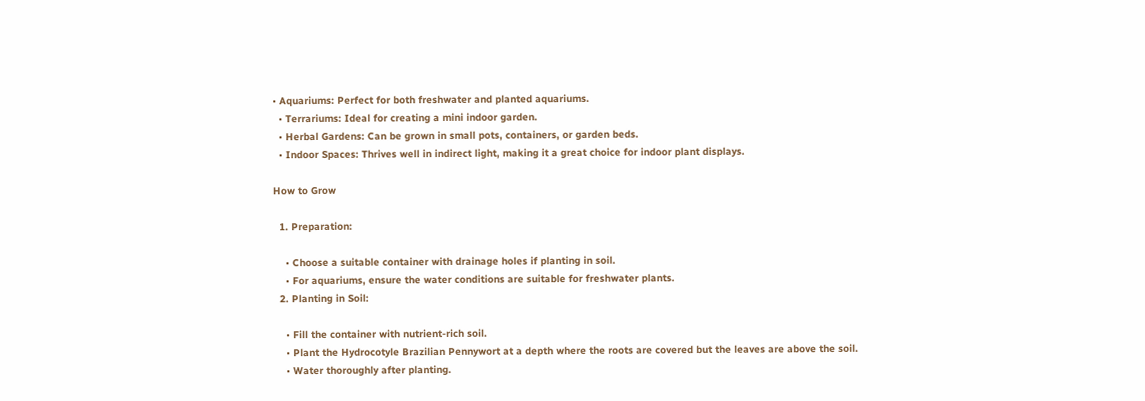• Aquariums: Perfect for both freshwater and planted aquariums.
  • Terrariums: Ideal for creating a mini indoor garden.
  • Herbal Gardens: Can be grown in small pots, containers, or garden beds.
  • Indoor Spaces: Thrives well in indirect light, making it a great choice for indoor plant displays.

How to Grow

  1. Preparation:

    • Choose a suitable container with drainage holes if planting in soil.
    • For aquariums, ensure the water conditions are suitable for freshwater plants.
  2. Planting in Soil:

    • Fill the container with nutrient-rich soil.
    • Plant the Hydrocotyle Brazilian Pennywort at a depth where the roots are covered but the leaves are above the soil.
    • Water thoroughly after planting.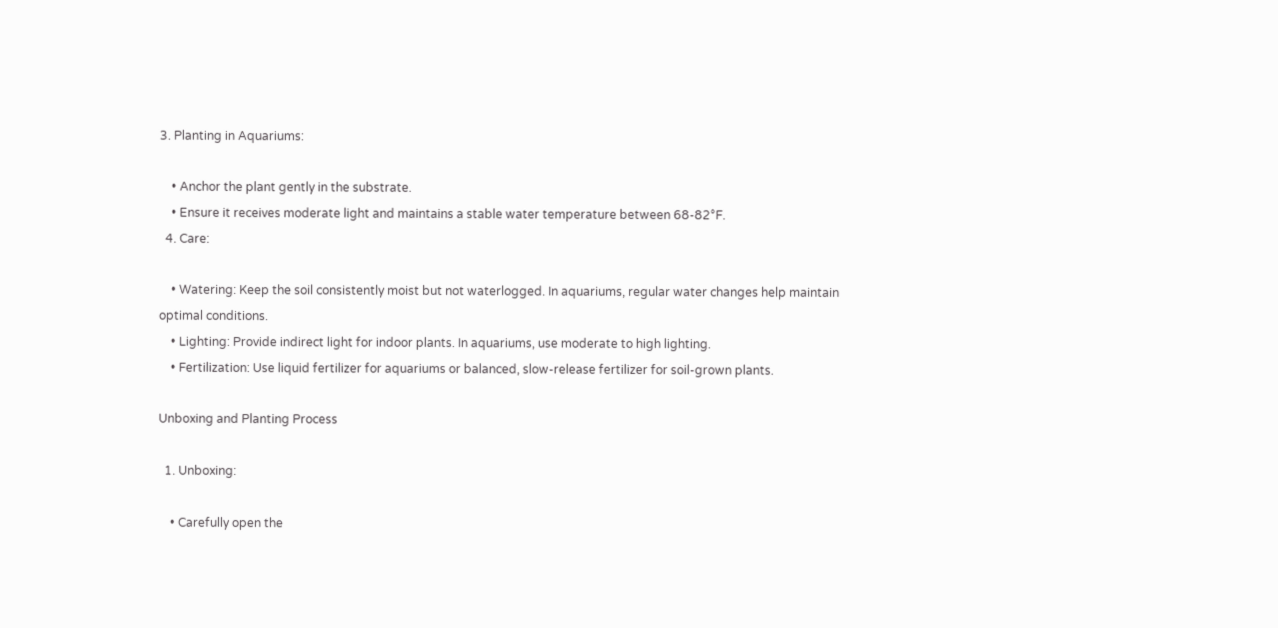3. Planting in Aquariums:

    • Anchor the plant gently in the substrate.
    • Ensure it receives moderate light and maintains a stable water temperature between 68-82°F.
  4. Care:

    • Watering: Keep the soil consistently moist but not waterlogged. In aquariums, regular water changes help maintain optimal conditions.
    • Lighting: Provide indirect light for indoor plants. In aquariums, use moderate to high lighting.
    • Fertilization: Use liquid fertilizer for aquariums or balanced, slow-release fertilizer for soil-grown plants.

Unboxing and Planting Process

  1. Unboxing:

    • Carefully open the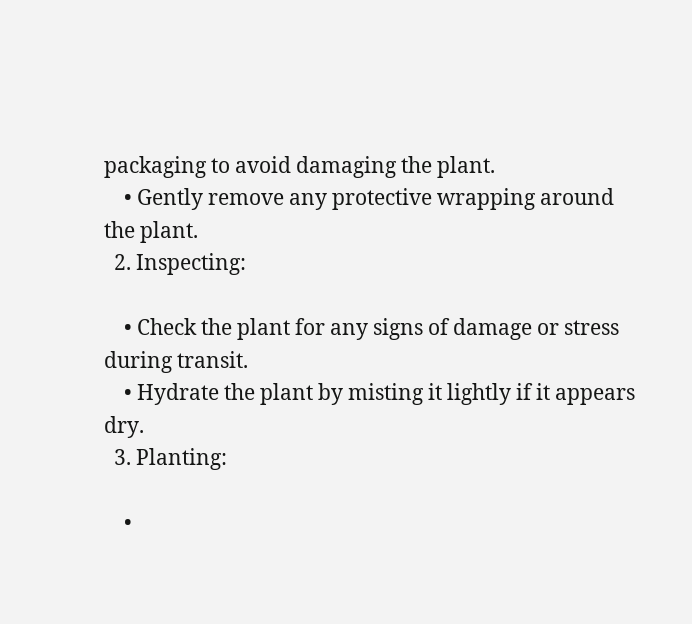packaging to avoid damaging the plant.
    • Gently remove any protective wrapping around the plant.
  2. Inspecting:

    • Check the plant for any signs of damage or stress during transit.
    • Hydrate the plant by misting it lightly if it appears dry.
  3. Planting:

    •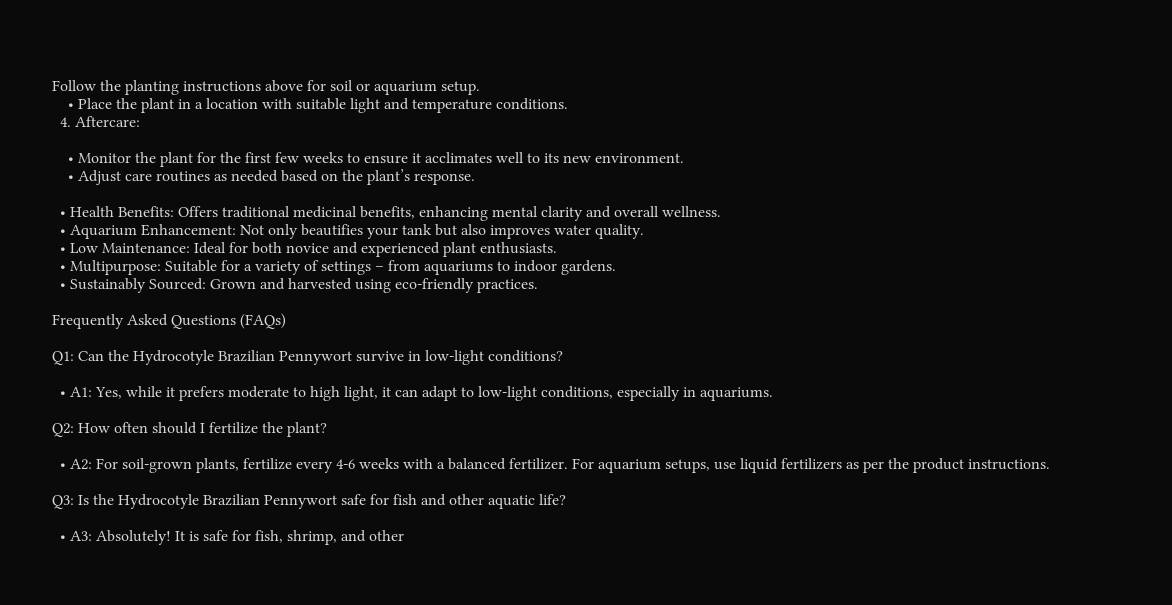Follow the planting instructions above for soil or aquarium setup.
    • Place the plant in a location with suitable light and temperature conditions.
  4. Aftercare:

    • Monitor the plant for the first few weeks to ensure it acclimates well to its new environment.
    • Adjust care routines as needed based on the plant’s response.

  • Health Benefits: Offers traditional medicinal benefits, enhancing mental clarity and overall wellness.
  • Aquarium Enhancement: Not only beautifies your tank but also improves water quality.
  • Low Maintenance: Ideal for both novice and experienced plant enthusiasts.
  • Multipurpose: Suitable for a variety of settings – from aquariums to indoor gardens.
  • Sustainably Sourced: Grown and harvested using eco-friendly practices.

Frequently Asked Questions (FAQs)

Q1: Can the Hydrocotyle Brazilian Pennywort survive in low-light conditions?

  • A1: Yes, while it prefers moderate to high light, it can adapt to low-light conditions, especially in aquariums.

Q2: How often should I fertilize the plant?

  • A2: For soil-grown plants, fertilize every 4-6 weeks with a balanced fertilizer. For aquarium setups, use liquid fertilizers as per the product instructions.

Q3: Is the Hydrocotyle Brazilian Pennywort safe for fish and other aquatic life?

  • A3: Absolutely! It is safe for fish, shrimp, and other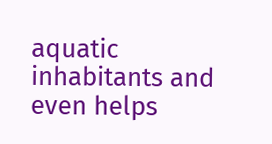aquatic inhabitants and even helps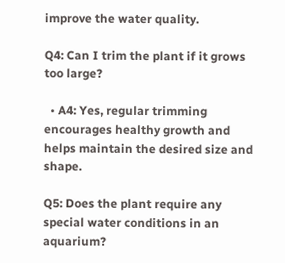improve the water quality.

Q4: Can I trim the plant if it grows too large?

  • A4: Yes, regular trimming encourages healthy growth and helps maintain the desired size and shape.

Q5: Does the plant require any special water conditions in an aquarium?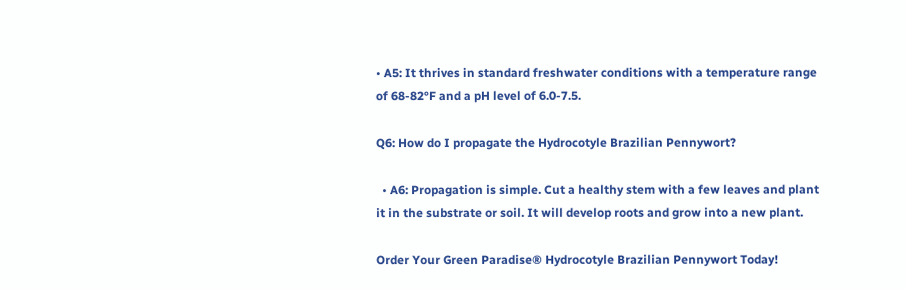• A5: It thrives in standard freshwater conditions with a temperature range of 68-82°F and a pH level of 6.0-7.5.

Q6: How do I propagate the Hydrocotyle Brazilian Pennywort?

  • A6: Propagation is simple. Cut a healthy stem with a few leaves and plant it in the substrate or soil. It will develop roots and grow into a new plant.

Order Your Green Paradise® Hydrocotyle Brazilian Pennywort Today!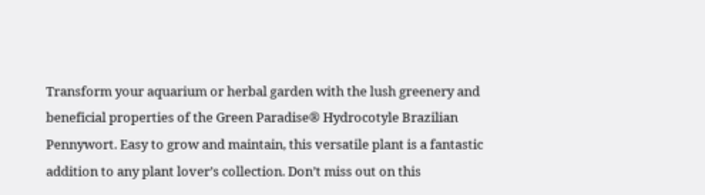Transform your aquarium or herbal garden with the lush greenery and beneficial properties of the Green Paradise® Hydrocotyle Brazilian Pennywort. Easy to grow and maintain, this versatile plant is a fantastic addition to any plant lover’s collection. Don’t miss out on this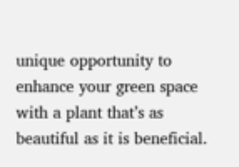unique opportunity to enhance your green space with a plant that’s as beautiful as it is beneficial.